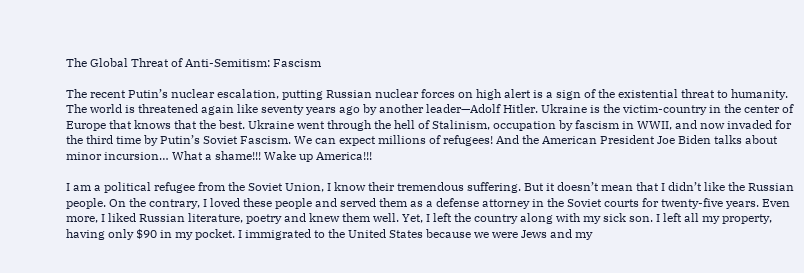The Global Threat of Anti-Semitism: Fascism

The recent Putin’s nuclear escalation, putting Russian nuclear forces on high alert is a sign of the existential threat to humanity. The world is threatened again like seventy years ago by another leader—Adolf Hitler. Ukraine is the victim-country in the center of Europe that knows that the best. Ukraine went through the hell of Stalinism, occupation by fascism in WWII, and now invaded for the third time by Putin’s Soviet Fascism. We can expect millions of refugees! And the American President Joe Biden talks about minor incursion… What a shame!!! Wake up America!!!

I am a political refugee from the Soviet Union, I know their tremendous suffering. But it doesn’t mean that I didn’t like the Russian people. On the contrary, I loved these people and served them as a defense attorney in the Soviet courts for twenty-five years. Even more, I liked Russian literature, poetry and knew them well. Yet, I left the country along with my sick son. I left all my property, having only $90 in my pocket. I immigrated to the United States because we were Jews and my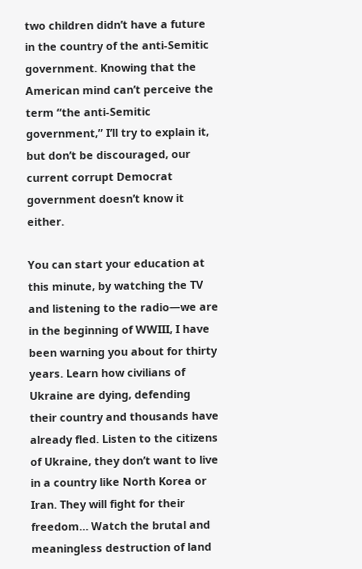two children didn’t have a future in the country of the anti-Semitic government. Knowing that the American mind can’t perceive the term “the anti-Semitic government,” I’ll try to explain it, but don’t be discouraged, our current corrupt Democrat government doesn’t know it either.

You can start your education at this minute, by watching the TV and listening to the radio—we are in the beginning of WWIII, I have been warning you about for thirty years. Learn how civilians of Ukraine are dying, defending their country and thousands have already fled. Listen to the citizens of Ukraine, they don’t want to live in a country like North Korea or Iran. They will fight for their freedom… Watch the brutal and meaningless destruction of land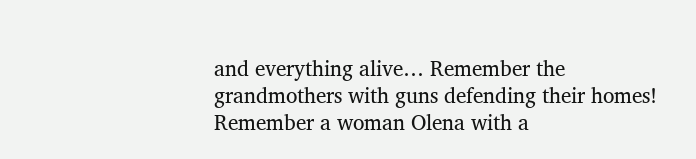and everything alive… Remember the grandmothers with guns defending their homes! Remember a woman Olena with a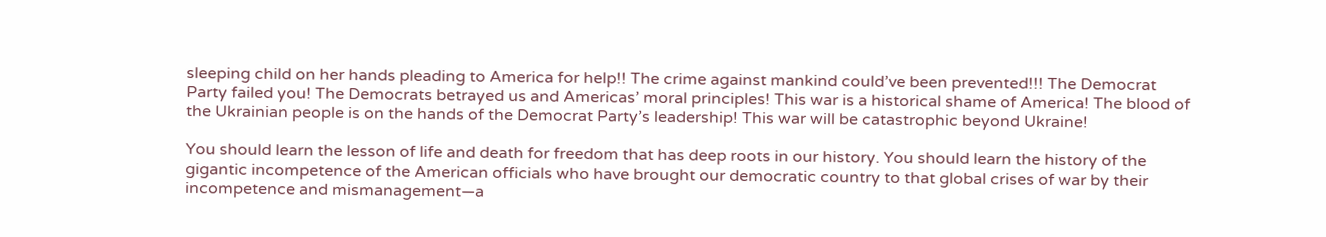sleeping child on her hands pleading to America for help!! The crime against mankind could’ve been prevented!!! The Democrat Party failed you! The Democrats betrayed us and Americas’ moral principles! This war is a historical shame of America! The blood of the Ukrainian people is on the hands of the Democrat Party’s leadership! This war will be catastrophic beyond Ukraine!

You should learn the lesson of life and death for freedom that has deep roots in our history. You should learn the history of the gigantic incompetence of the American officials who have brought our democratic country to that global crises of war by their incompetence and mismanagement—a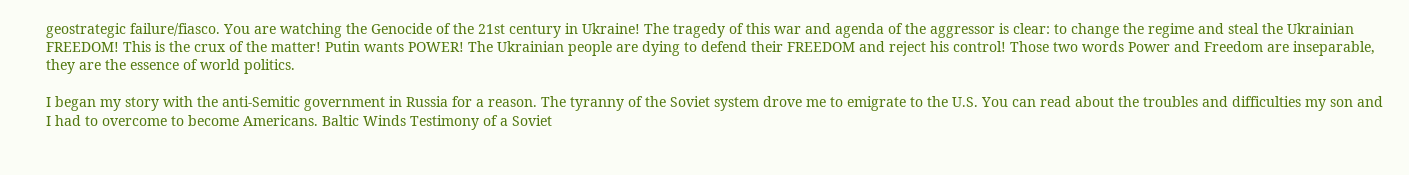geostrategic failure/fiasco. You are watching the Genocide of the 21st century in Ukraine! The tragedy of this war and agenda of the aggressor is clear: to change the regime and steal the Ukrainian FREEDOM! This is the crux of the matter! Putin wants POWER! The Ukrainian people are dying to defend their FREEDOM and reject his control! Those two words Power and Freedom are inseparable, they are the essence of world politics.

I began my story with the anti-Semitic government in Russia for a reason. The tyranny of the Soviet system drove me to emigrate to the U.S. You can read about the troubles and difficulties my son and I had to overcome to become Americans. Baltic Winds Testimony of a Soviet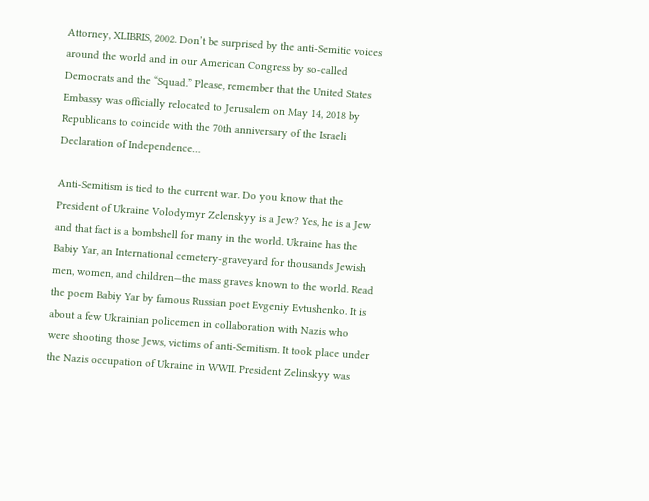Attorney, XLIBRIS, 2002. Don’t be surprised by the anti-Semitic voices around the world and in our American Congress by so-called Democrats and the “Squad.” Please, remember that the United States Embassy was officially relocated to Jerusalem on May 14, 2018 by Republicans to coincide with the 70th anniversary of the Israeli Declaration of Independence…

Anti-Semitism is tied to the current war. Do you know that the President of Ukraine Volodymyr Zelenskyy is a Jew? Yes, he is a Jew and that fact is a bombshell for many in the world. Ukraine has the Babiy Yar, an International cemetery-graveyard for thousands Jewish men, women, and children—the mass graves known to the world. Read the poem Babiy Yar by famous Russian poet Evgeniy Evtushenko. It is about a few Ukrainian policemen in collaboration with Nazis who were shooting those Jews, victims of anti-Semitism. It took place under the Nazis occupation of Ukraine in WWII. President Zelinskyy was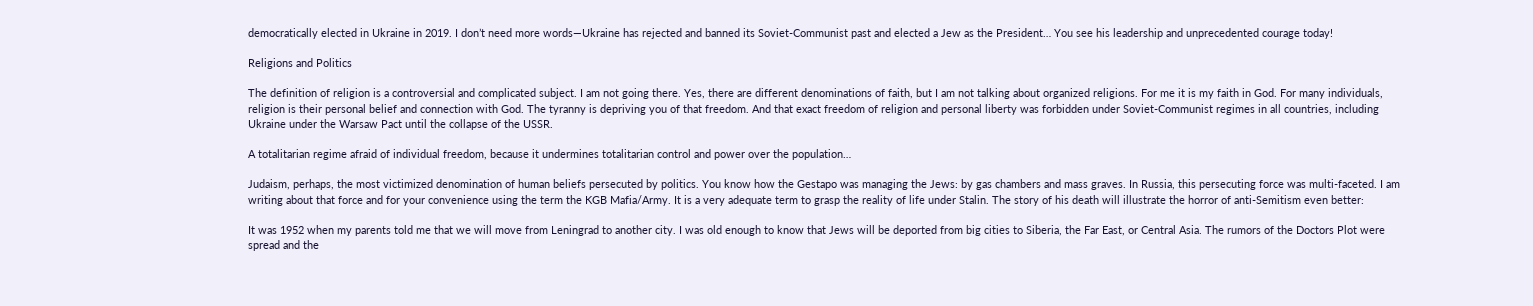democratically elected in Ukraine in 2019. I don’t need more words—Ukraine has rejected and banned its Soviet-Communist past and elected a Jew as the President… You see his leadership and unprecedented courage today!

Religions and Politics

The definition of religion is a controversial and complicated subject. I am not going there. Yes, there are different denominations of faith, but I am not talking about organized religions. For me it is my faith in God. For many individuals, religion is their personal belief and connection with God. The tyranny is depriving you of that freedom. And that exact freedom of religion and personal liberty was forbidden under Soviet-Communist regimes in all countries, including Ukraine under the Warsaw Pact until the collapse of the USSR.

A totalitarian regime afraid of individual freedom, because it undermines totalitarian control and power over the population…

Judaism, perhaps, the most victimized denomination of human beliefs persecuted by politics. You know how the Gestapo was managing the Jews: by gas chambers and mass graves. In Russia, this persecuting force was multi-faceted. I am writing about that force and for your convenience using the term the KGB Mafia/Army. It is a very adequate term to grasp the reality of life under Stalin. The story of his death will illustrate the horror of anti-Semitism even better:

It was 1952 when my parents told me that we will move from Leningrad to another city. I was old enough to know that Jews will be deported from big cities to Siberia, the Far East, or Central Asia. The rumors of the Doctors Plot were spread and the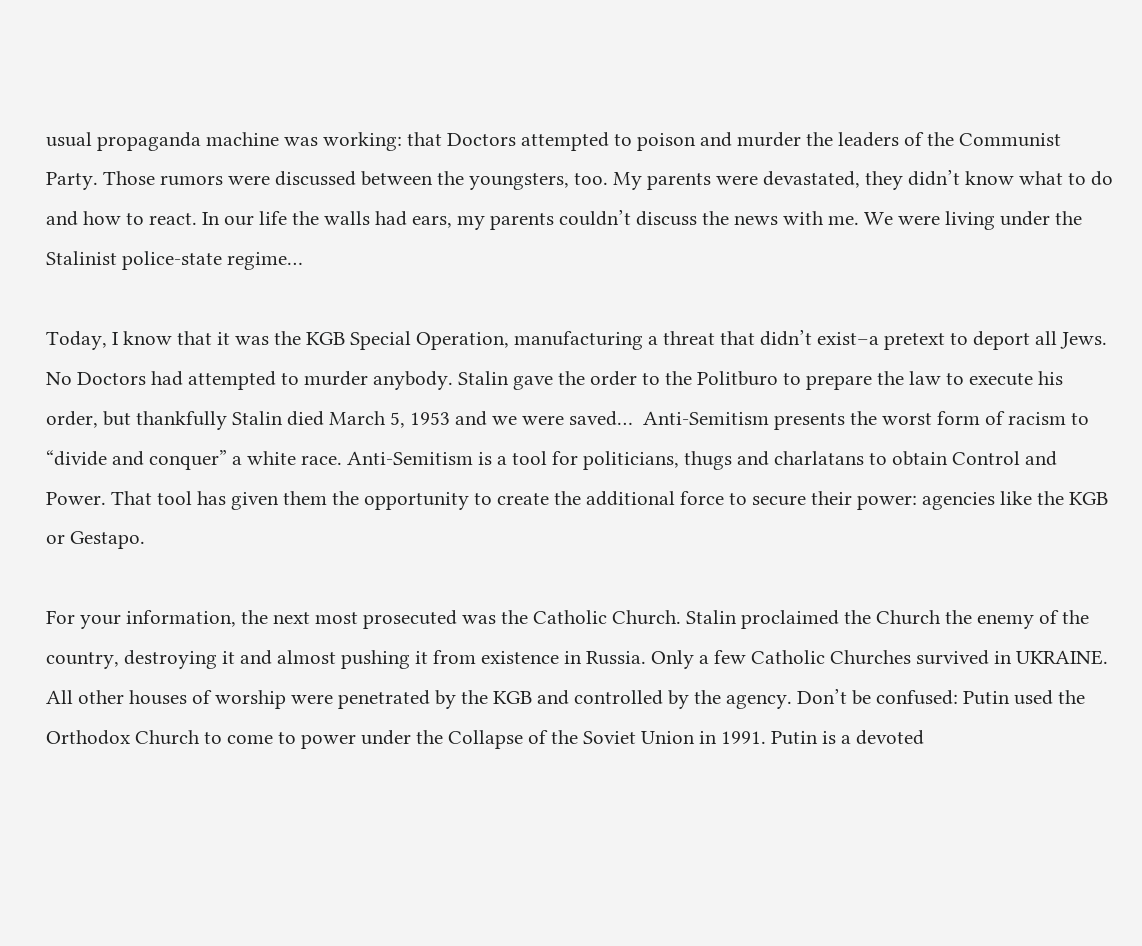usual propaganda machine was working: that Doctors attempted to poison and murder the leaders of the Communist Party. Those rumors were discussed between the youngsters, too. My parents were devastated, they didn’t know what to do and how to react. In our life the walls had ears, my parents couldn’t discuss the news with me. We were living under the Stalinist police-state regime…

Today, I know that it was the KGB Special Operation, manufacturing a threat that didn’t exist–a pretext to deport all Jews. No Doctors had attempted to murder anybody. Stalin gave the order to the Politburo to prepare the law to execute his order, but thankfully Stalin died March 5, 1953 and we were saved…  Anti-Semitism presents the worst form of racism to “divide and conquer” a white race. Anti-Semitism is a tool for politicians, thugs and charlatans to obtain Control and Power. That tool has given them the opportunity to create the additional force to secure their power: agencies like the KGB or Gestapo.

For your information, the next most prosecuted was the Catholic Church. Stalin proclaimed the Church the enemy of the country, destroying it and almost pushing it from existence in Russia. Only a few Catholic Churches survived in UKRAINE. All other houses of worship were penetrated by the KGB and controlled by the agency. Don’t be confused: Putin used the Orthodox Church to come to power under the Collapse of the Soviet Union in 1991. Putin is a devoted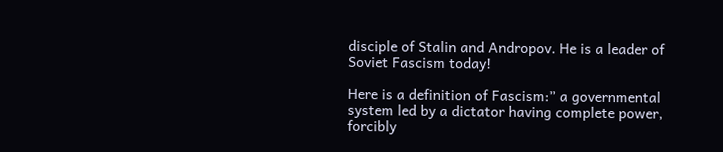disciple of Stalin and Andropov. He is a leader of Soviet Fascism today!

Here is a definition of Fascism:” a governmental system led by a dictator having complete power, forcibly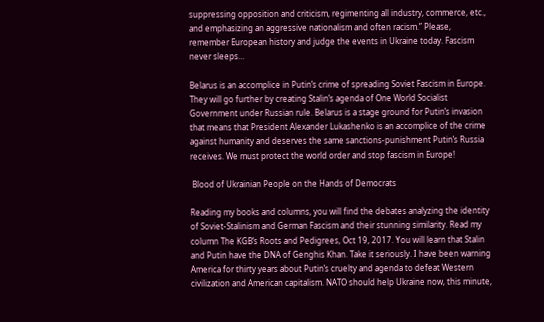suppressing opposition and criticism, regimenting all industry, commerce, etc., and emphasizing an aggressive nationalism and often racism.” Please, remember European history and judge the events in Ukraine today. Fascism never sleeps…

Belarus is an accomplice in Putin’s crime of spreading Soviet Fascism in Europe. They will go further by creating Stalin’s agenda of One World Socialist Government under Russian rule. Belarus is a stage ground for Putin’s invasion that means that President Alexander Lukashenko is an accomplice of the crime against humanity and deserves the same sanctions-punishment Putin’s Russia receives. We must protect the world order and stop fascism in Europe!

 Blood of Ukrainian People on the Hands of Democrats

Reading my books and columns, you will find the debates analyzing the identity of Soviet-Stalinism and German Fascism and their stunning similarity. Read my column The KGB’s Roots and Pedigrees, Oct 19, 2017. You will learn that Stalin and Putin have the DNA of Genghis Khan. Take it seriously. I have been warning America for thirty years about Putin’s cruelty and agenda to defeat Western civilization and American capitalism. NATO should help Ukraine now, this minute,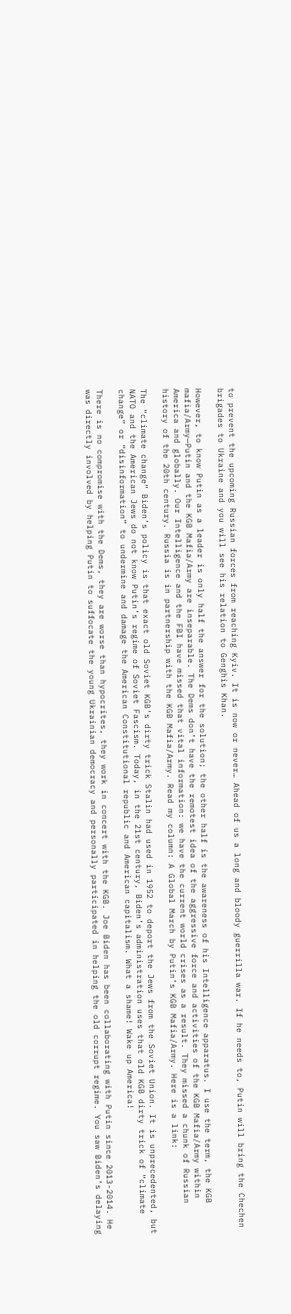to prevent the upcoming Russian forces from reaching Kyiv. It is now or never… Ahead of us a long and bloody guerrilla war. If he needs to, Putin will bring the Chechen brigades to Ukraine and you will see his relation to Genghis Khan.

However, to know Putin as a leader is only half the answer for the solution; the other half is the awareness of his Intelligence apparatus. I use the term, the KGB mafia/Army—Putin and the KGB Mafia/Army are inseparable. The Dems don’t have the remotest idea of the aggressive force and activities of the KGB Mafia/Army within America and globally. Our Intelligence and the FBI have missed that vital information: we have the current world crises as a result. They missed a chunk of Russian history of the 20th century. Russia is in partnership with the KGB Mafia/Army. Read my column: A Global March by Putin’s KGB Mafia/Army. Here is a link:

The “climate change” Biden’s policy is that exact old Soviet KGB’s dirty trick Stalin had used in 1952 to deport the Jews from the Soviet Union. It is unprecedented, but NATO and the American Jews do not know Putin’s regime of Soviet Fascism. Today, in the 21st century, Biden’s administration uses that old KGB dirty trick of “climate change” or “disinformation” to undermine and damage the American Constitutional republic and American capitalism. What a shame! Wake up America!

There is no compromise with the Dems, they are worse than hypocrites, they work in concert with the KGB. Joe Biden has been collaborating with Putin since 2013-2014. He was directly involved by helping Putin to suffocate the young Ukrainian democracy and personally participated in helping the old corrupt regime. You saw Biden’s delaying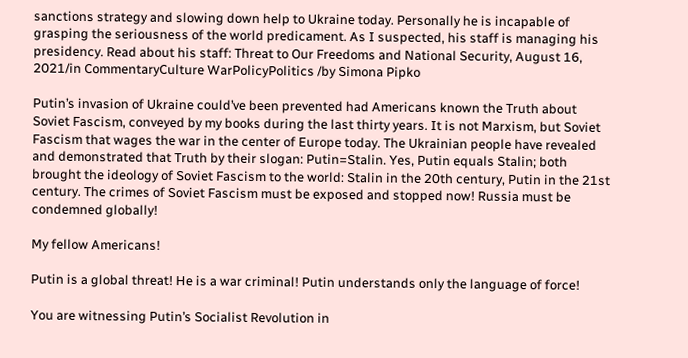sanctions strategy and slowing down help to Ukraine today. Personally he is incapable of grasping the seriousness of the world predicament. As I suspected, his staff is managing his presidency. Read about his staff: Threat to Our Freedoms and National Security, August 16, 2021/in CommentaryCulture WarPolicyPolitics /by Simona Pipko

Putin’s invasion of Ukraine could’ve been prevented had Americans known the Truth about Soviet Fascism, conveyed by my books during the last thirty years. It is not Marxism, but Soviet Fascism that wages the war in the center of Europe today. The Ukrainian people have revealed and demonstrated that Truth by their slogan: Putin=Stalin. Yes, Putin equals Stalin; both brought the ideology of Soviet Fascism to the world: Stalin in the 20th century, Putin in the 21st century. The crimes of Soviet Fascism must be exposed and stopped now! Russia must be condemned globally!

My fellow Americans!

Putin is a global threat! He is a war criminal! Putin understands only the language of force!

You are witnessing Putin’s Socialist Revolution in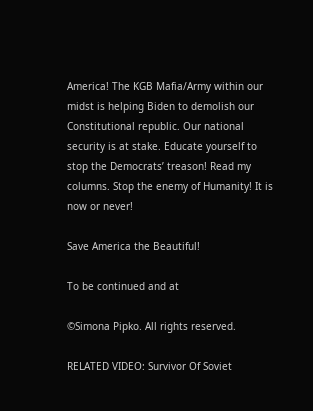America! The KGB Mafia/Army within our midst is helping Biden to demolish our Constitutional republic. Our national security is at stake. Educate yourself to stop the Democrats’ treason! Read my columns. Stop the enemy of Humanity! It is now or never!

Save America the Beautiful!

To be continued and at

©Simona Pipko. All rights reserved.

RELATED VIDEO: Survivor Of Soviet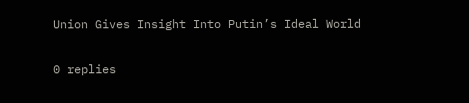Union Gives Insight Into Putin’s Ideal World

0 replies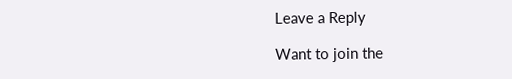Leave a Reply

Want to join the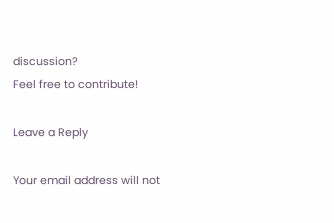discussion?
Feel free to contribute!

Leave a Reply

Your email address will not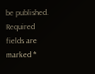be published. Required fields are marked *